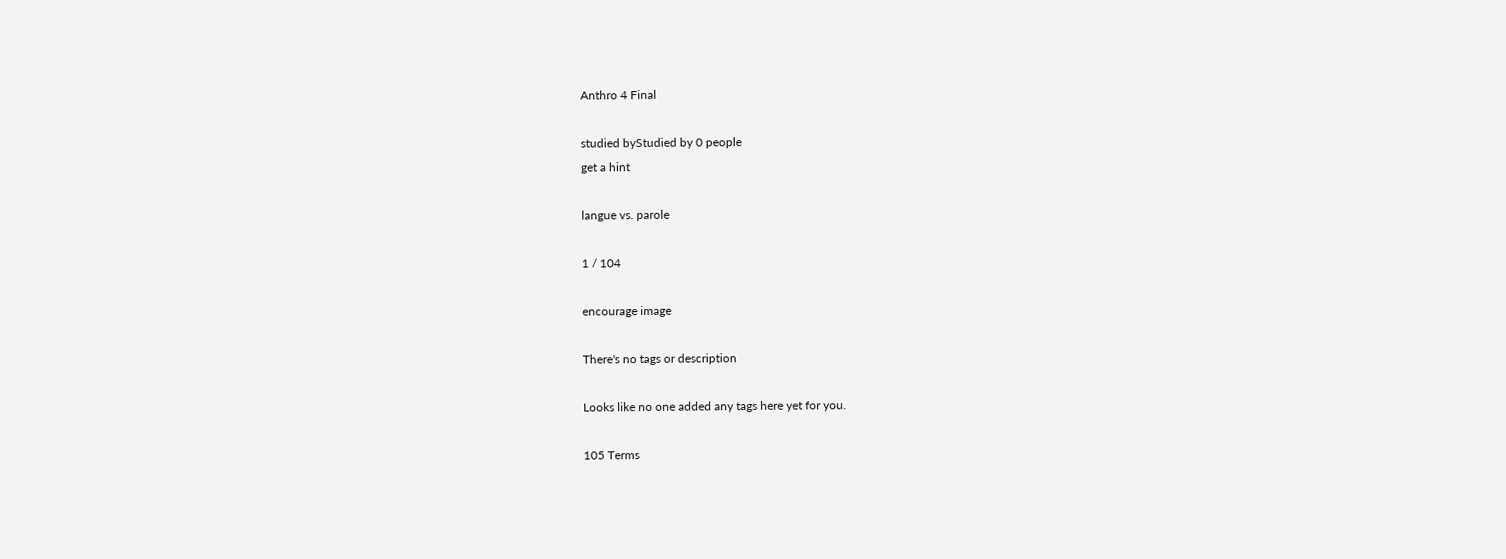Anthro 4 Final

studied byStudied by 0 people
get a hint

langue vs. parole

1 / 104

encourage image

There's no tags or description

Looks like no one added any tags here yet for you.

105 Terms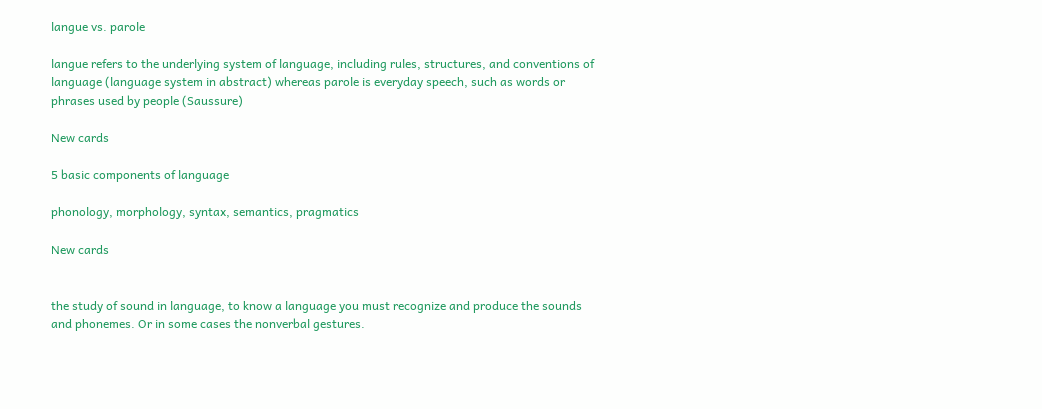langue vs. parole

langue refers to the underlying system of language, including rules, structures, and conventions of language (language system in abstract) whereas parole is everyday speech, such as words or phrases used by people (Saussure)

New cards

5 basic components of language

phonology, morphology, syntax, semantics, pragmatics

New cards


the study of sound in language, to know a language you must recognize and produce the sounds and phonemes. Or in some cases the nonverbal gestures.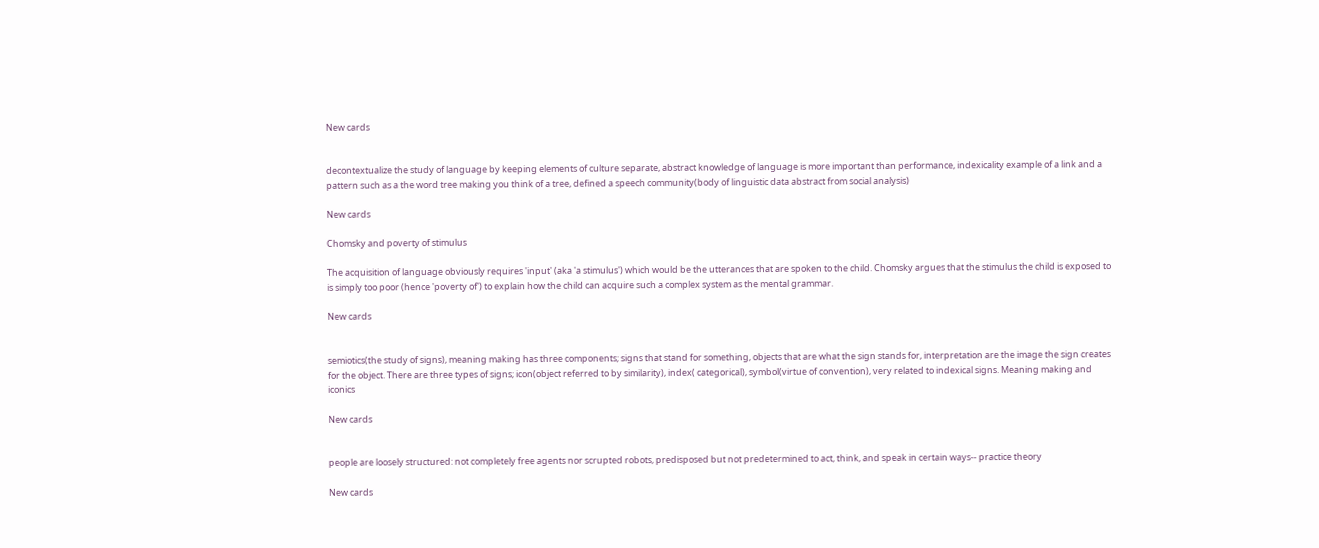New cards


decontextualize the study of language by keeping elements of culture separate, abstract knowledge of language is more important than performance, indexicality example of a link and a pattern such as a the word tree making you think of a tree, defined a speech community(body of linguistic data abstract from social analysis)

New cards

Chomsky and poverty of stimulus

The acquisition of language obviously requires 'input' (aka 'a stimulus') which would be the utterances that are spoken to the child. Chomsky argues that the stimulus the child is exposed to is simply too poor (hence 'poverty of') to explain how the child can acquire such a complex system as the mental grammar.

New cards


semiotics(the study of signs), meaning making has three components; signs that stand for something, objects that are what the sign stands for, interpretation are the image the sign creates for the object. There are three types of signs; icon(object referred to by similarity), index( categorical), symbol(virtue of convention), very related to indexical signs. Meaning making and iconics

New cards


people are loosely structured: not completely free agents nor scrupted robots, predisposed but not predetermined to act, think, and speak in certain ways-- practice theory

New cards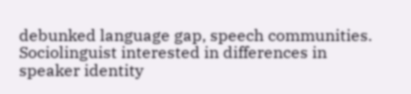debunked language gap, speech communities. Sociolinguist interested in differences in speaker identity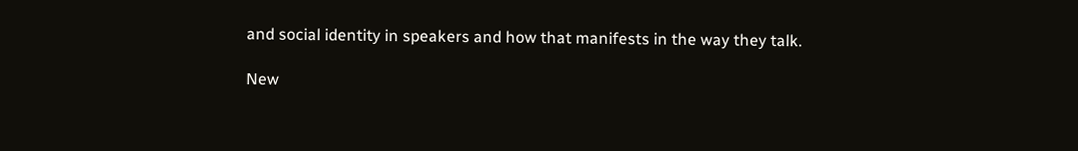and social identity in speakers and how that manifests in the way they talk.

New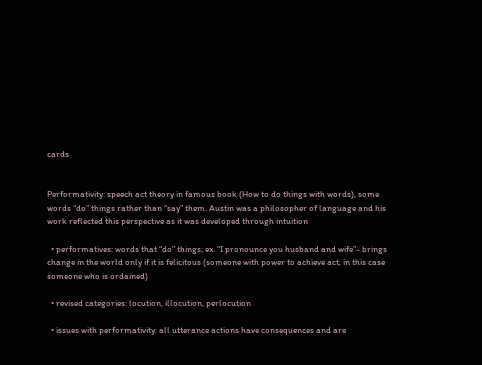cards


Performativity: speech act theory in famous book (How to do things with words), some words “do” things rather than “say” them. Austin was a philosopher of language and his work reflected this perspective as it was developed through intuition

  • performatives: words that “do” things; ex. “I pronounce you husband and wife”- brings change in the world only if it is felicitous (someone with power to achieve act, in this case someone who is ordained)

  • revised categories: locution, illocution, perlocution

  • issues with performativity: all utterance actions have consequences and are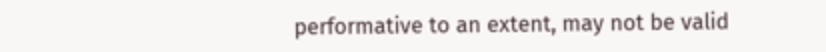performative to an extent, may not be valid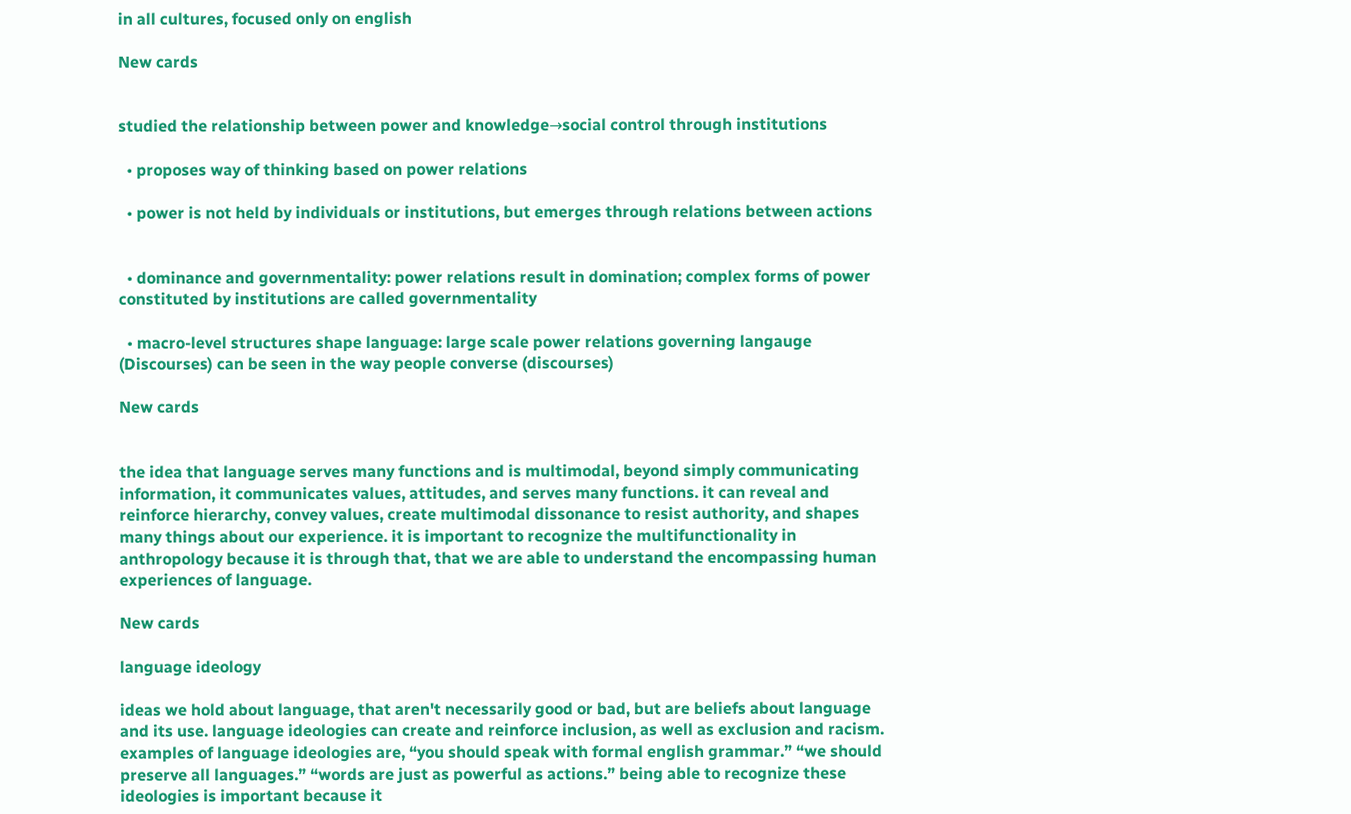in all cultures, focused only on english

New cards


studied the relationship between power and knowledge→social control through institutions

  • proposes way of thinking based on power relations

  • power is not held by individuals or institutions, but emerges through relations between actions


  • dominance and governmentality: power relations result in domination; complex forms of power constituted by institutions are called governmentality

  • macro-level structures shape language: large scale power relations governing langauge (Discourses) can be seen in the way people converse (discourses)

New cards


the idea that language serves many functions and is multimodal, beyond simply communicating information, it communicates values, attitudes, and serves many functions. it can reveal and reinforce hierarchy, convey values, create multimodal dissonance to resist authority, and shapes many things about our experience. it is important to recognize the multifunctionality in anthropology because it is through that, that we are able to understand the encompassing human experiences of language.

New cards

language ideology

ideas we hold about language, that aren't necessarily good or bad, but are beliefs about language and its use. language ideologies can create and reinforce inclusion, as well as exclusion and racism. examples of language ideologies are, “you should speak with formal english grammar.” “we should preserve all languages.” “words are just as powerful as actions.” being able to recognize these ideologies is important because it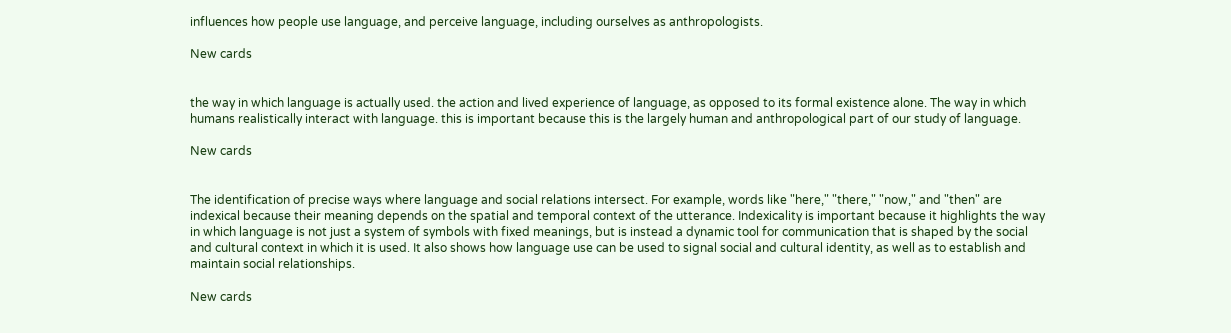influences how people use language, and perceive language, including ourselves as anthropologists.

New cards


the way in which language is actually used. the action and lived experience of language, as opposed to its formal existence alone. The way in which humans realistically interact with language. this is important because this is the largely human and anthropological part of our study of language.

New cards


The identification of precise ways where language and social relations intersect. For example, words like "here," "there," "now," and "then" are indexical because their meaning depends on the spatial and temporal context of the utterance. Indexicality is important because it highlights the way in which language is not just a system of symbols with fixed meanings, but is instead a dynamic tool for communication that is shaped by the social and cultural context in which it is used. It also shows how language use can be used to signal social and cultural identity, as well as to establish and maintain social relationships.

New cards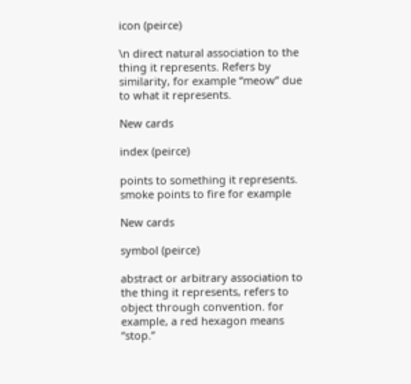icon (peirce)

\n direct natural association to the thing it represents. Refers by similarity, for example “meow” due to what it represents.

New cards

index (peirce)

points to something it represents. smoke points to fire for example

New cards

symbol (peirce)

abstract or arbitrary association to the thing it represents, refers to object through convention. for example, a red hexagon means “stop.”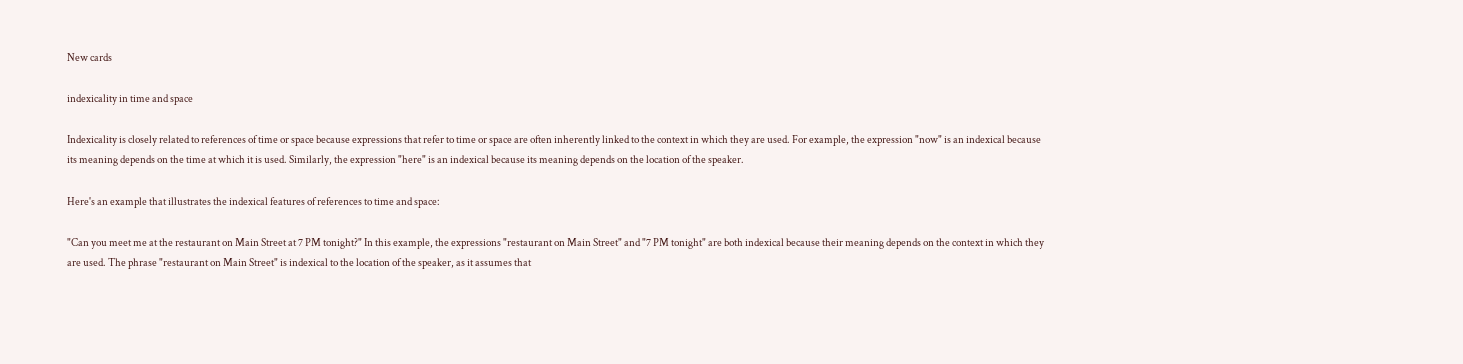New cards

indexicality in time and space

Indexicality is closely related to references of time or space because expressions that refer to time or space are often inherently linked to the context in which they are used. For example, the expression "now" is an indexical because its meaning depends on the time at which it is used. Similarly, the expression "here" is an indexical because its meaning depends on the location of the speaker.

Here's an example that illustrates the indexical features of references to time and space:

"Can you meet me at the restaurant on Main Street at 7 PM tonight?" In this example, the expressions "restaurant on Main Street" and "7 PM tonight" are both indexical because their meaning depends on the context in which they are used. The phrase "restaurant on Main Street" is indexical to the location of the speaker, as it assumes that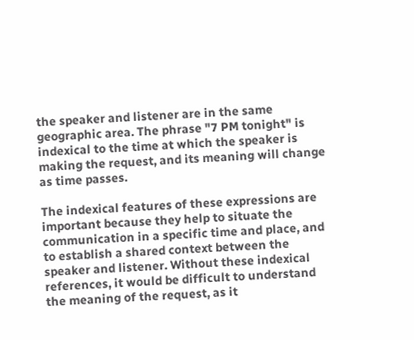the speaker and listener are in the same geographic area. The phrase "7 PM tonight" is indexical to the time at which the speaker is making the request, and its meaning will change as time passes.

The indexical features of these expressions are important because they help to situate the communication in a specific time and place, and to establish a shared context between the speaker and listener. Without these indexical references, it would be difficult to understand the meaning of the request, as it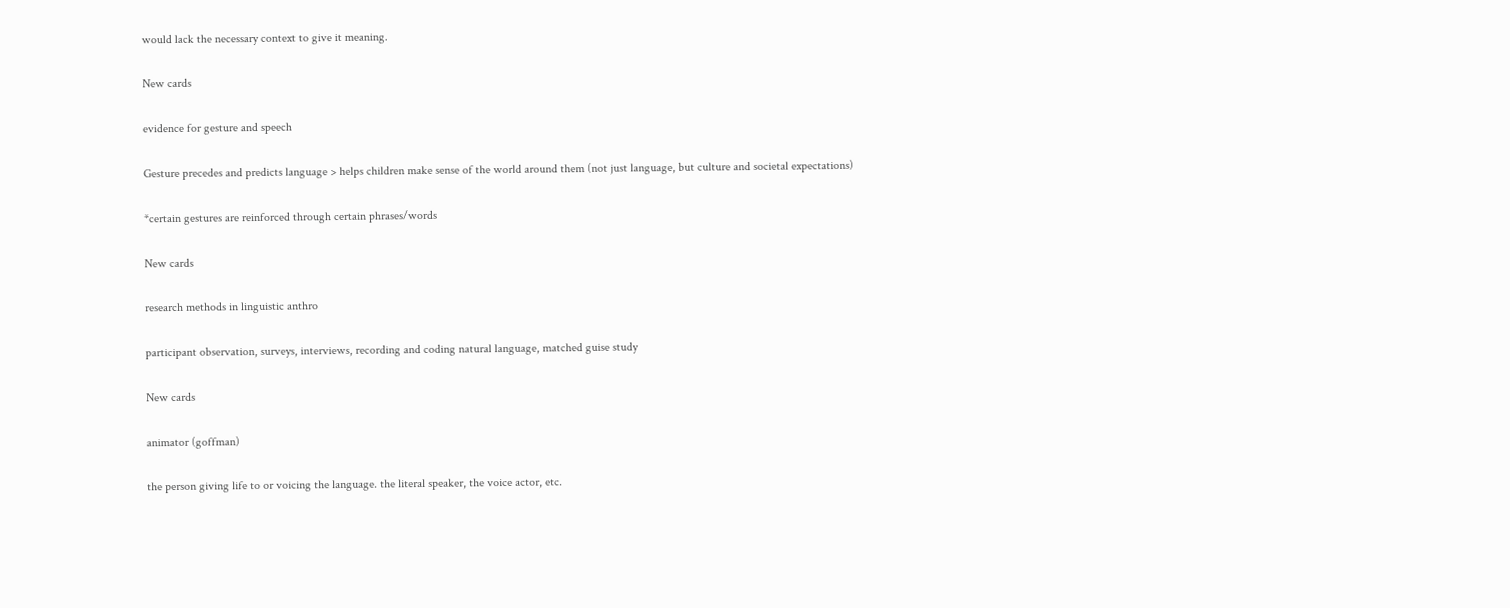would lack the necessary context to give it meaning.

New cards

evidence for gesture and speech

Gesture precedes and predicts language > helps children make sense of the world around them (not just language, but culture and societal expectations)

*certain gestures are reinforced through certain phrases/words

New cards

research methods in linguistic anthro

participant observation, surveys, interviews, recording and coding natural language, matched guise study

New cards

animator (goffman)

the person giving life to or voicing the language. the literal speaker, the voice actor, etc.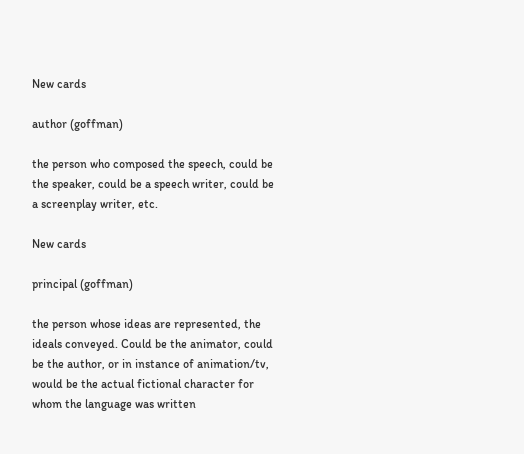New cards

author (goffman)

the person who composed the speech, could be the speaker, could be a speech writer, could be a screenplay writer, etc.

New cards

principal (goffman)

the person whose ideas are represented, the ideals conveyed. Could be the animator, could be the author, or in instance of animation/tv, would be the actual fictional character for whom the language was written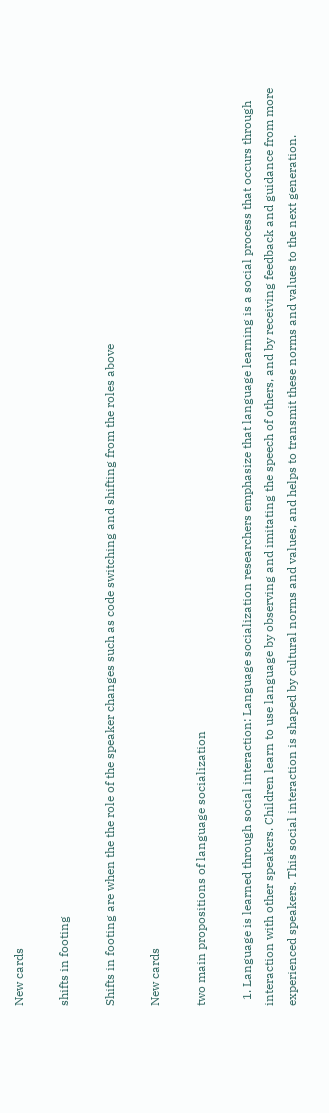New cards

shifts in footing

Shifts in footing are when the the role of the speaker changes such as code switching and shifting from the roles above

New cards

two main propositions of language socialization

  1. Language is learned through social interaction: Language socialization researchers emphasize that language learning is a social process that occurs through interaction with other speakers. Children learn to use language by observing and imitating the speech of others, and by receiving feedback and guidance from more experienced speakers. This social interaction is shaped by cultural norms and values, and helps to transmit these norms and values to the next generation.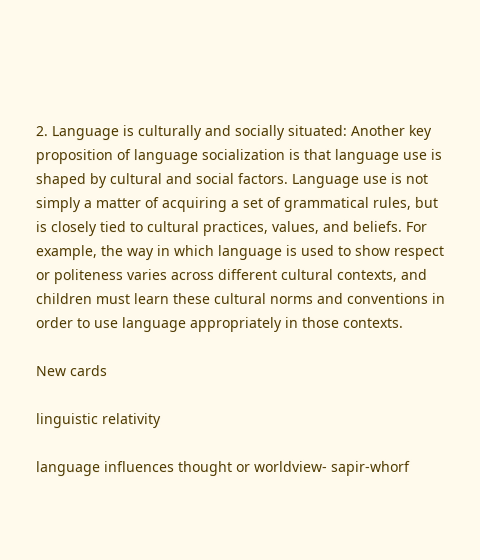2. Language is culturally and socially situated: Another key proposition of language socialization is that language use is shaped by cultural and social factors. Language use is not simply a matter of acquiring a set of grammatical rules, but is closely tied to cultural practices, values, and beliefs. For example, the way in which language is used to show respect or politeness varies across different cultural contexts, and children must learn these cultural norms and conventions in order to use language appropriately in those contexts.

New cards

linguistic relativity

language influences thought or worldview- sapir-whorf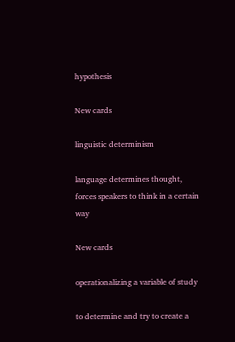hypothesis

New cards

linguistic determinism

language determines thought, forces speakers to think in a certain way

New cards

operationalizing a variable of study

to determine and try to create a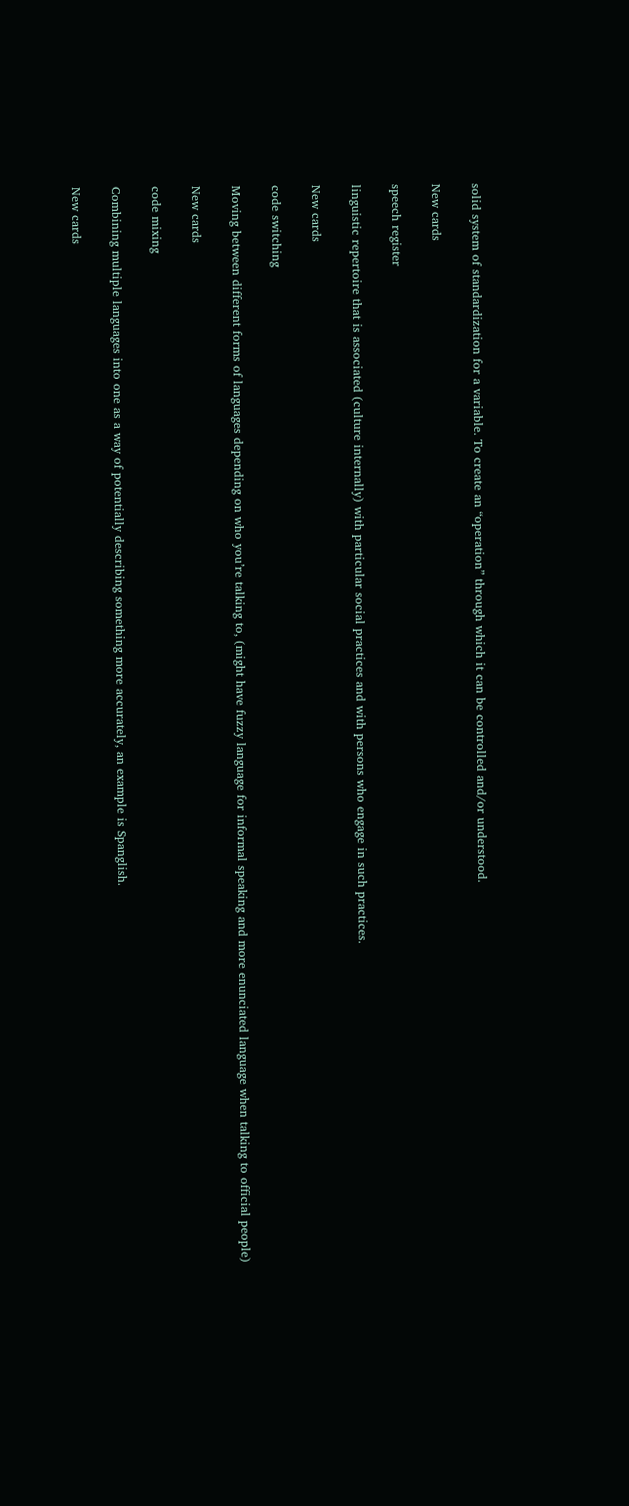solid system of standardization for a variable. To create an “operation” through which it can be controlled and/or understood.

New cards

speech register

linguistic repertoire that is associated (culture internally) with particular social practices and with persons who engage in such practices.

New cards

code switching

Moving between different forms of languages depending on who you’re talking to, (might have fuzzy language for informal speaking and more enunciated language when talking to official people)

New cards

code mixing

Combining multiple languages into one as a way of potentially describing something more accurately, an example is Spanglish.

New cards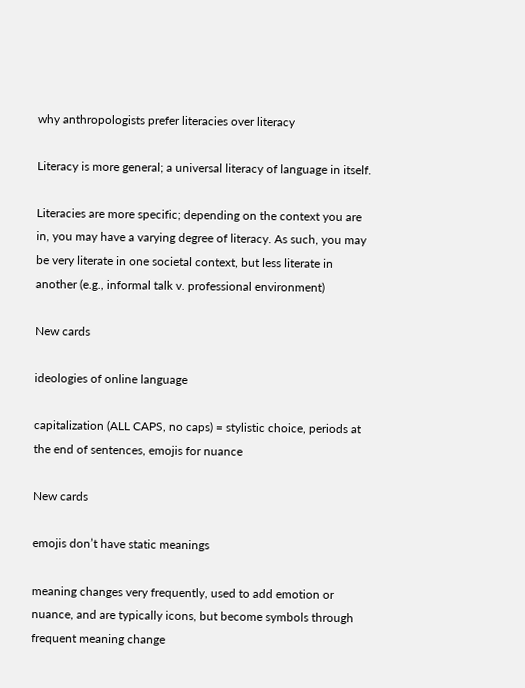why anthropologists prefer literacies over literacy

Literacy is more general; a universal literacy of language in itself.

Literacies are more specific; depending on the context you are in, you may have a varying degree of literacy. As such, you may be very literate in one societal context, but less literate in another (e.g., informal talk v. professional environment)

New cards

ideologies of online language

capitalization (ALL CAPS, no caps) = stylistic choice, periods at the end of sentences, emojis for nuance

New cards

emojis don’t have static meanings

meaning changes very frequently, used to add emotion or nuance, and are typically icons, but become symbols through frequent meaning change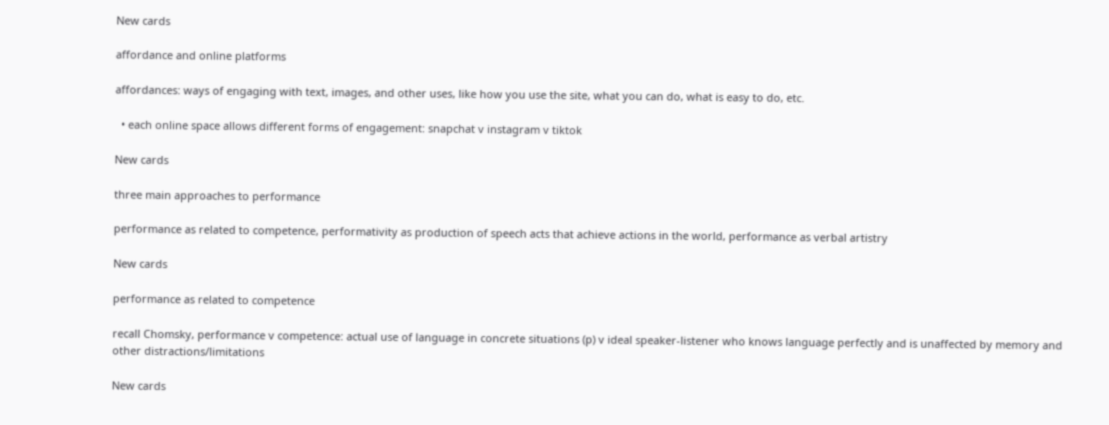New cards

affordance and online platforms

affordances: ways of engaging with text, images, and other uses, like how you use the site, what you can do, what is easy to do, etc.

  • each online space allows different forms of engagement: snapchat v instagram v tiktok

New cards

three main approaches to performance

performance as related to competence, performativity as production of speech acts that achieve actions in the world, performance as verbal artistry

New cards

performance as related to competence

recall Chomsky, performance v competence: actual use of language in concrete situations (p) v ideal speaker-listener who knows language perfectly and is unaffected by memory and other distractions/limitations

New cards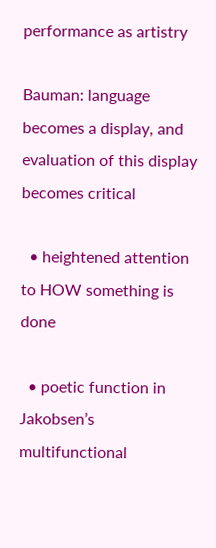performance as artistry

Bauman: language becomes a display, and evaluation of this display becomes critical

  • heightened attention to HOW something is done

  • poetic function in Jakobsen’s multifunctional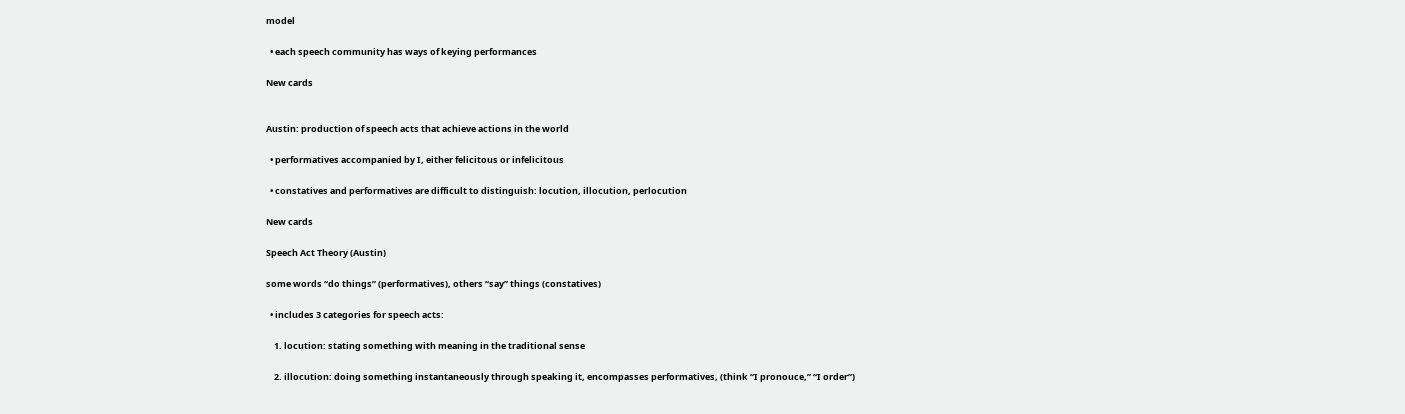model

  • each speech community has ways of keying performances

New cards


Austin: production of speech acts that achieve actions in the world

  • performatives accompanied by I, either felicitous or infelicitous

  • constatives and performatives are difficult to distinguish: locution, illocution, perlocution

New cards

Speech Act Theory (Austin)

some words “do things” (performatives), others “say” things (constatives)

  • includes 3 categories for speech acts:

    1. locution: stating something with meaning in the traditional sense

    2. illocution: doing something instantaneously through speaking it, encompasses performatives, (think “I pronouce,” “I order”)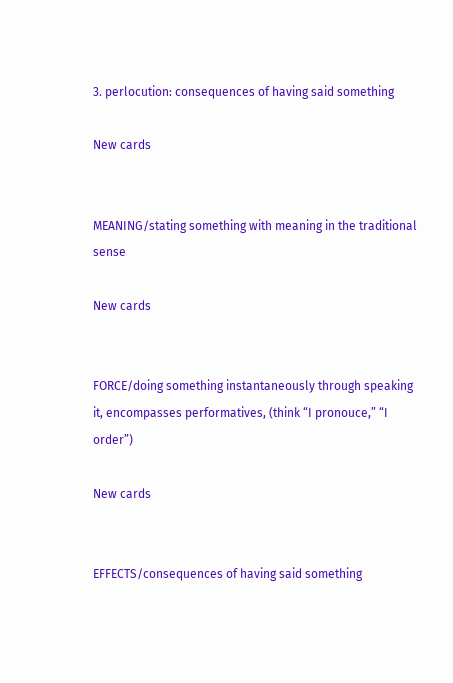3. perlocution: consequences of having said something

New cards


MEANING/stating something with meaning in the traditional sense

New cards


FORCE/doing something instantaneously through speaking it, encompasses performatives, (think “I pronouce,” “I order”)

New cards


EFFECTS/consequences of having said something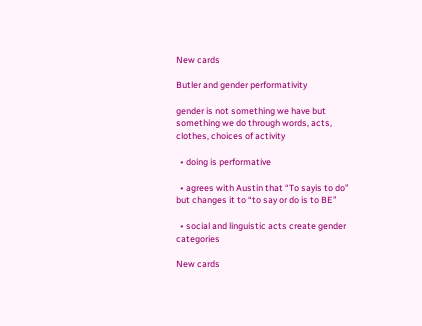New cards

Butler and gender performativity

gender is not something we have but something we do through words, acts, clothes, choices of activity

  • doing is performative

  • agrees with Austin that “To sayis to do” but changes it to “to say or do is to BE”

  • social and linguistic acts create gender categories

New cards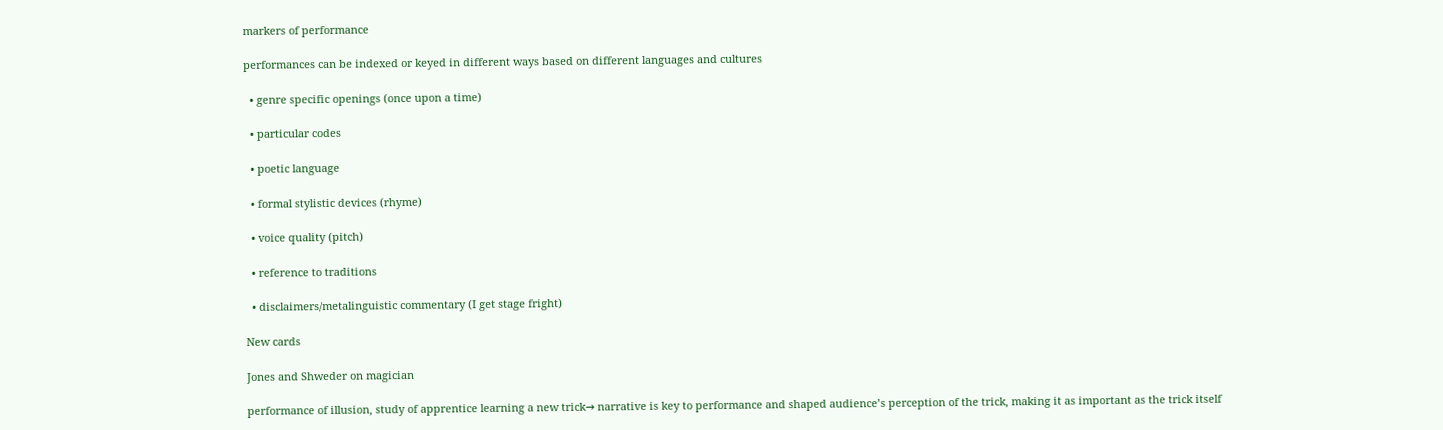markers of performance

performances can be indexed or keyed in different ways based on different languages and cultures

  • genre specific openings (once upon a time)

  • particular codes

  • poetic language

  • formal stylistic devices (rhyme)

  • voice quality (pitch)

  • reference to traditions

  • disclaimers/metalinguistic commentary (I get stage fright)

New cards

Jones and Shweder on magician

performance of illusion, study of apprentice learning a new trick→ narrative is key to performance and shaped audience’s perception of the trick, making it as important as the trick itself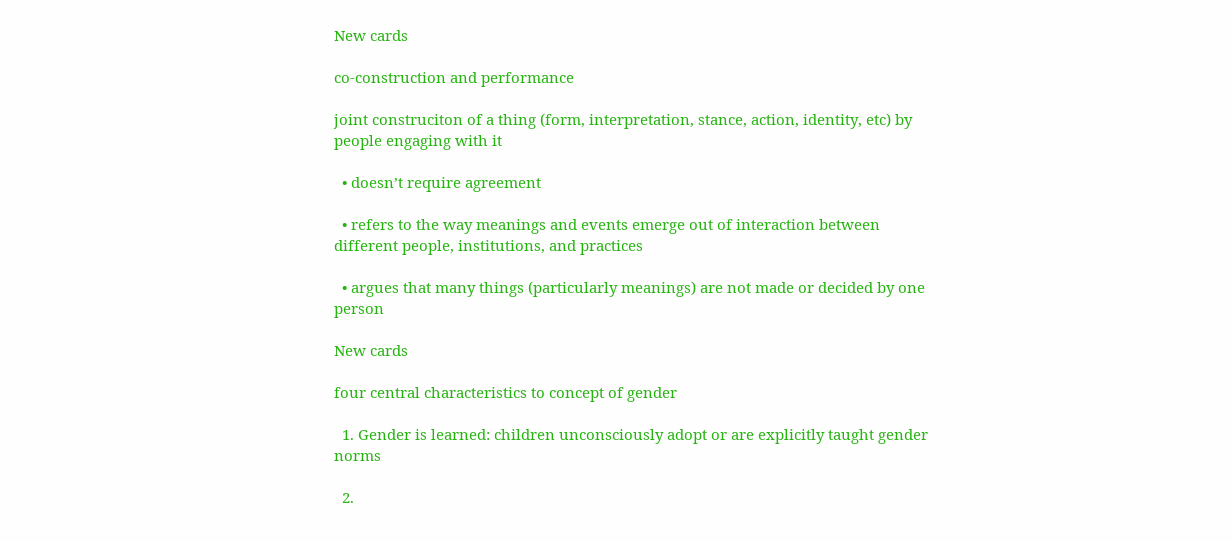New cards

co-construction and performance

joint construciton of a thing (form, interpretation, stance, action, identity, etc) by people engaging with it

  • doesn’t require agreement

  • refers to the way meanings and events emerge out of interaction between different people, institutions, and practices

  • argues that many things (particularly meanings) are not made or decided by one person

New cards

four central characteristics to concept of gender

  1. Gender is learned: children unconsciously adopt or are explicitly taught gender norms

  2.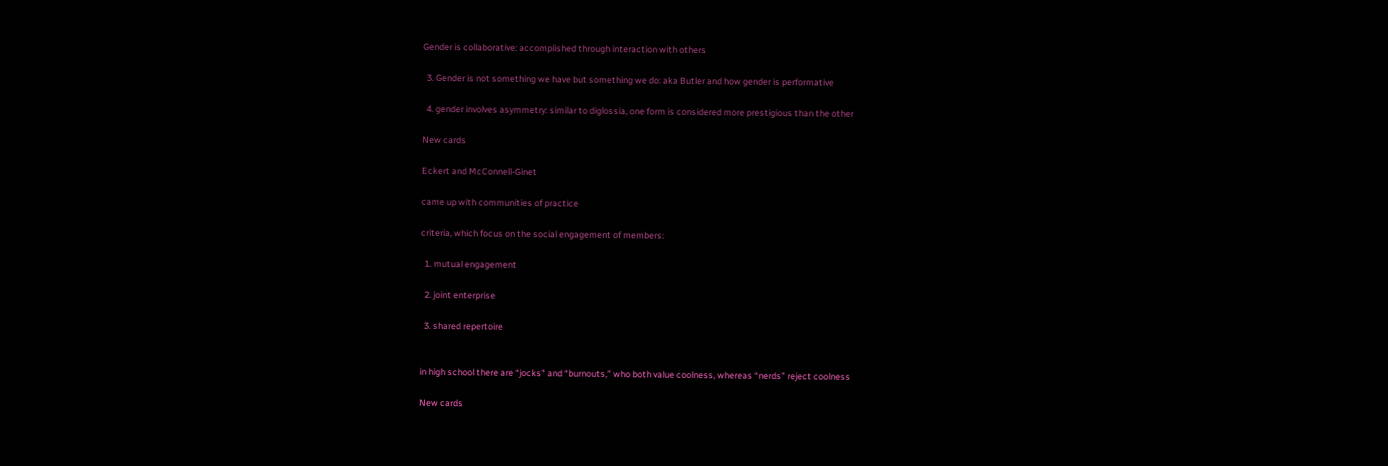Gender is collaborative: accomplished through interaction with others

  3. Gender is not something we have but something we do: aka Butler and how gender is performative

  4. gender involves asymmetry: similar to diglossia, one form is considered more prestigious than the other

New cards

Eckert and McConnell-Ginet

came up with communities of practice

criteria, which focus on the social engagement of members:

  1. mutual engagement

  2. joint enterprise

  3. shared repertoire


in high school there are “jocks" and “burnouts,” who both value coolness, whereas “nerds” reject coolness

New cards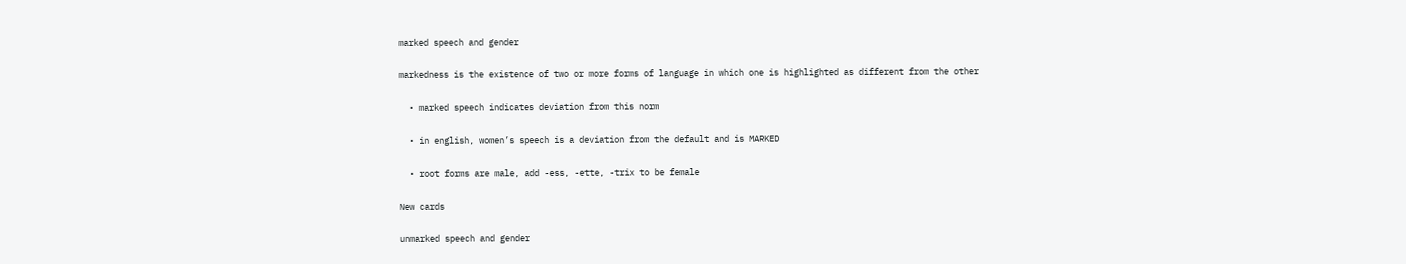marked speech and gender

markedness is the existence of two or more forms of language in which one is highlighted as different from the other

  • marked speech indicates deviation from this norm

  • in english, women’s speech is a deviation from the default and is MARKED

  • root forms are male, add -ess, -ette, -trix to be female

New cards

unmarked speech and gender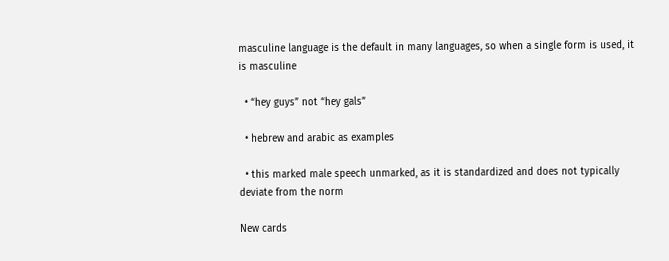masculine language is the default in many languages, so when a single form is used, it is masculine

  • “hey guys” not “hey gals”

  • hebrew and arabic as examples

  • this marked male speech unmarked, as it is standardized and does not typically deviate from the norm

New cards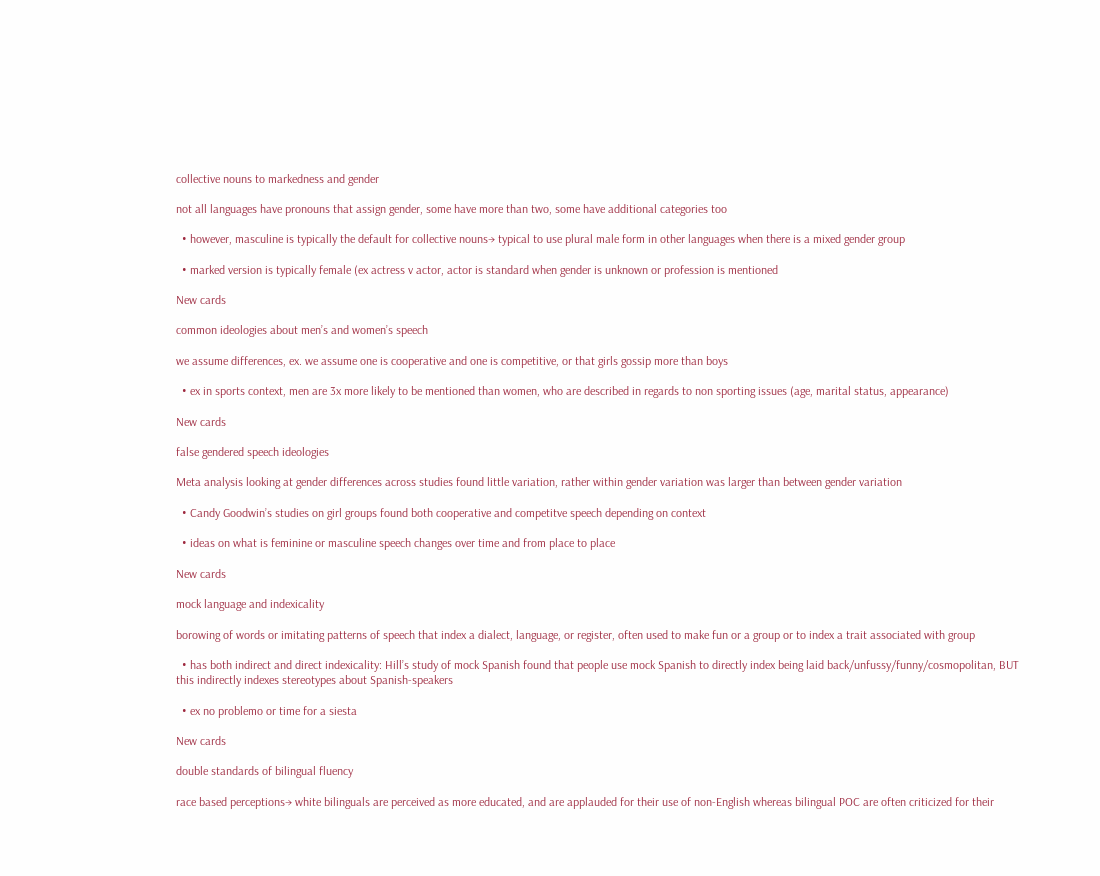collective nouns to markedness and gender

not all languages have pronouns that assign gender, some have more than two, some have additional categories too

  • however, masculine is typically the default for collective nouns→ typical to use plural male form in other languages when there is a mixed gender group

  • marked version is typically female (ex actress v actor, actor is standard when gender is unknown or profession is mentioned

New cards

common ideologies about men’s and women’s speech

we assume differences, ex. we assume one is cooperative and one is competitive, or that girls gossip more than boys

  • ex in sports context, men are 3x more likely to be mentioned than women, who are described in regards to non sporting issues (age, marital status, appearance)

New cards

false gendered speech ideologies

Meta analysis looking at gender differences across studies found little variation, rather within gender variation was larger than between gender variation

  • Candy Goodwin’s studies on girl groups found both cooperative and competitve speech depending on context

  • ideas on what is feminine or masculine speech changes over time and from place to place

New cards

mock language and indexicality

borowing of words or imitating patterns of speech that index a dialect, language, or register, often used to make fun or a group or to index a trait associated with group

  • has both indirect and direct indexicality: Hill’s study of mock Spanish found that people use mock Spanish to directly index being laid back/unfussy/funny/cosmopolitan, BUT this indirectly indexes stereotypes about Spanish-speakers

  • ex no problemo or time for a siesta

New cards

double standards of bilingual fluency

race based perceptions→ white bilinguals are perceived as more educated, and are applauded for their use of non-English whereas bilingual POC are often criticized for their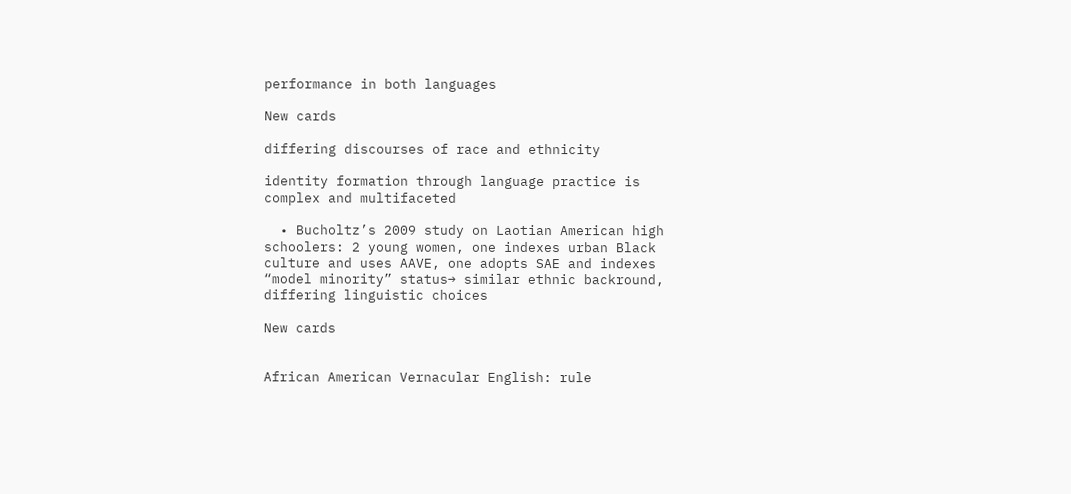performance in both languages

New cards

differing discourses of race and ethnicity

identity formation through language practice is complex and multifaceted

  • Bucholtz’s 2009 study on Laotian American high schoolers: 2 young women, one indexes urban Black culture and uses AAVE, one adopts SAE and indexes “model minority” status→ similar ethnic backround, differing linguistic choices

New cards


African American Vernacular English: rule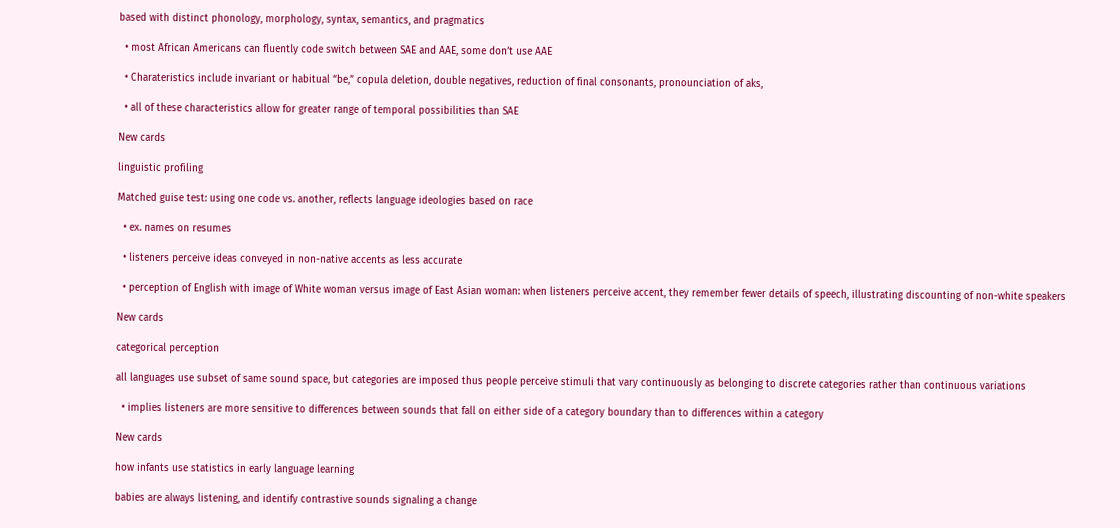based with distinct phonology, morphology, syntax, semantics, and pragmatics

  • most African Americans can fluently code switch between SAE and AAE, some don’t use AAE

  • Charateristics include invariant or habitual “be,” copula deletion, double negatives, reduction of final consonants, pronounciation of aks,

  • all of these characteristics allow for greater range of temporal possibilities than SAE

New cards

linguistic profiling

Matched guise test: using one code vs. another, reflects language ideologies based on race

  • ex. names on resumes

  • listeners perceive ideas conveyed in non-native accents as less accurate

  • perception of English with image of White woman versus image of East Asian woman: when listeners perceive accent, they remember fewer details of speech, illustrating discounting of non-white speakers

New cards

categorical perception

all languages use subset of same sound space, but categories are imposed thus people perceive stimuli that vary continuously as belonging to discrete categories rather than continuous variations

  • implies listeners are more sensitive to differences between sounds that fall on either side of a category boundary than to differences within a category

New cards

how infants use statistics in early language learning

babies are always listening, and identify contrastive sounds signaling a change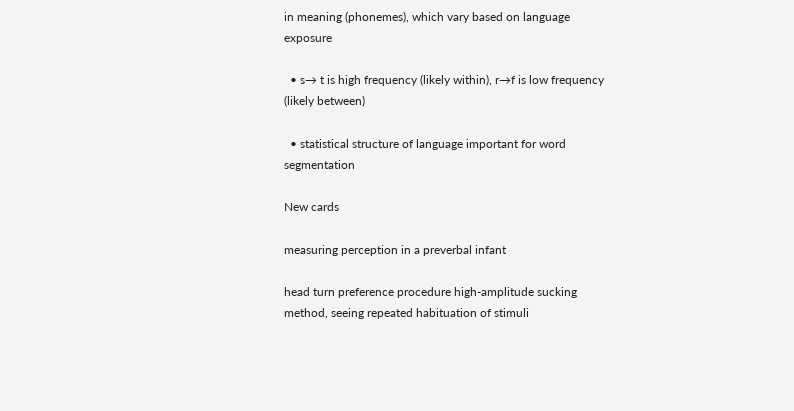in meaning (phonemes), which vary based on language exposure

  • s→ t is high frequency (likely within), r→f is low frequency (likely between)

  • statistical structure of language important for word segmentation

New cards

measuring perception in a preverbal infant

head turn preference procedure high-amplitude sucking method, seeing repeated habituation of stimuli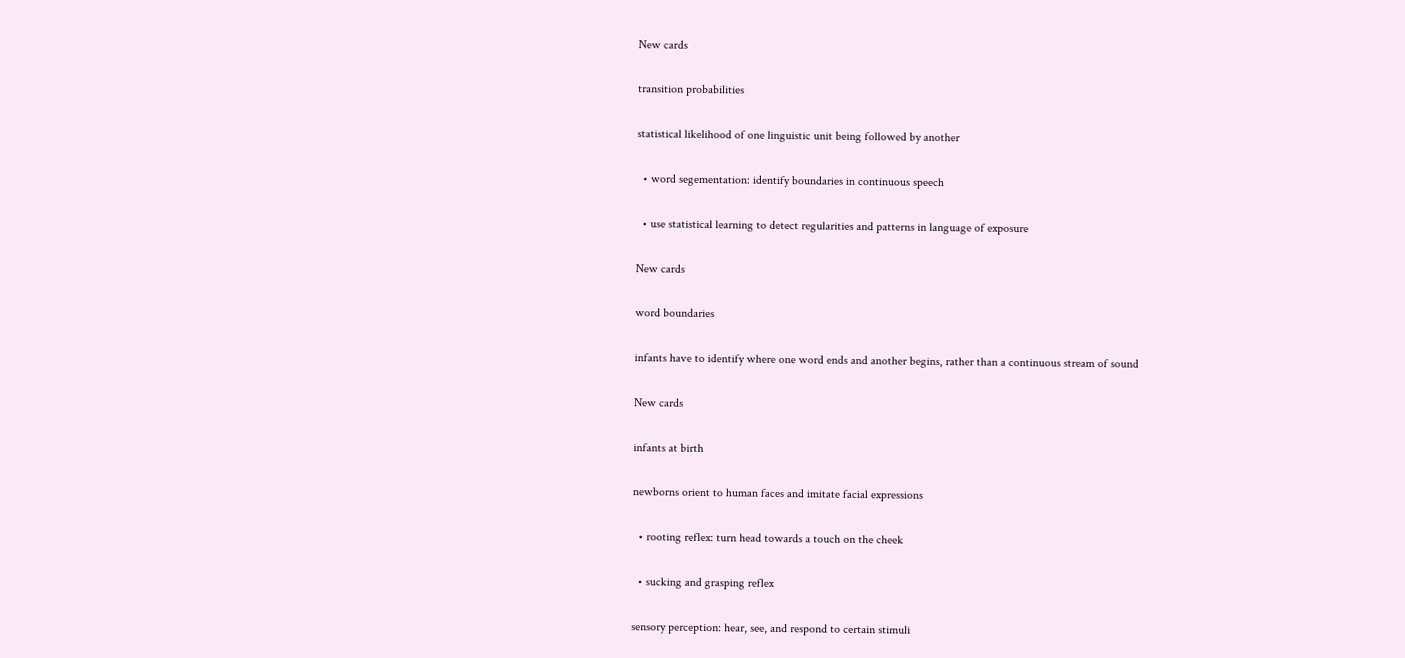New cards

transition probabilities

statistical likelihood of one linguistic unit being followed by another

  • word segementation: identify boundaries in continuous speech

  • use statistical learning to detect regularities and patterns in language of exposure

New cards

word boundaries

infants have to identify where one word ends and another begins, rather than a continuous stream of sound

New cards

infants at birth

newborns orient to human faces and imitate facial expressions

  • rooting reflex: turn head towards a touch on the cheek

  • sucking and grasping reflex

sensory perception: hear, see, and respond to certain stimuli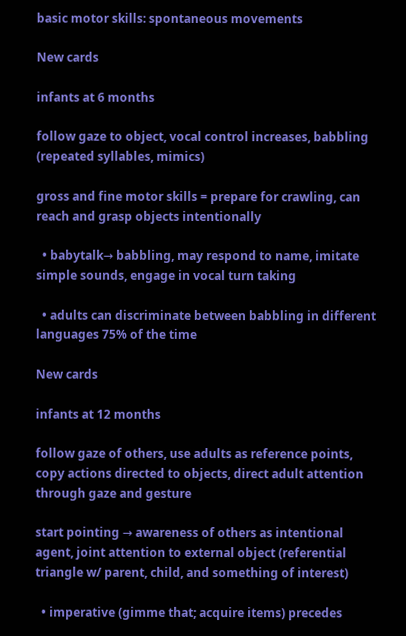basic motor skills: spontaneous movements

New cards

infants at 6 months

follow gaze to object, vocal control increases, babbling (repeated syllables, mimics)

gross and fine motor skills = prepare for crawling, can reach and grasp objects intentionally

  • babytalk→ babbling, may respond to name, imitate simple sounds, engage in vocal turn taking

  • adults can discriminate between babbling in different languages 75% of the time

New cards

infants at 12 months

follow gaze of others, use adults as reference points, copy actions directed to objects, direct adult attention through gaze and gesture

start pointing → awareness of others as intentional agent, joint attention to external object (referential triangle w/ parent, child, and something of interest)

  • imperative (gimme that; acquire items) precedes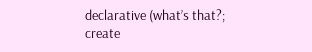declarative (what’s that?; create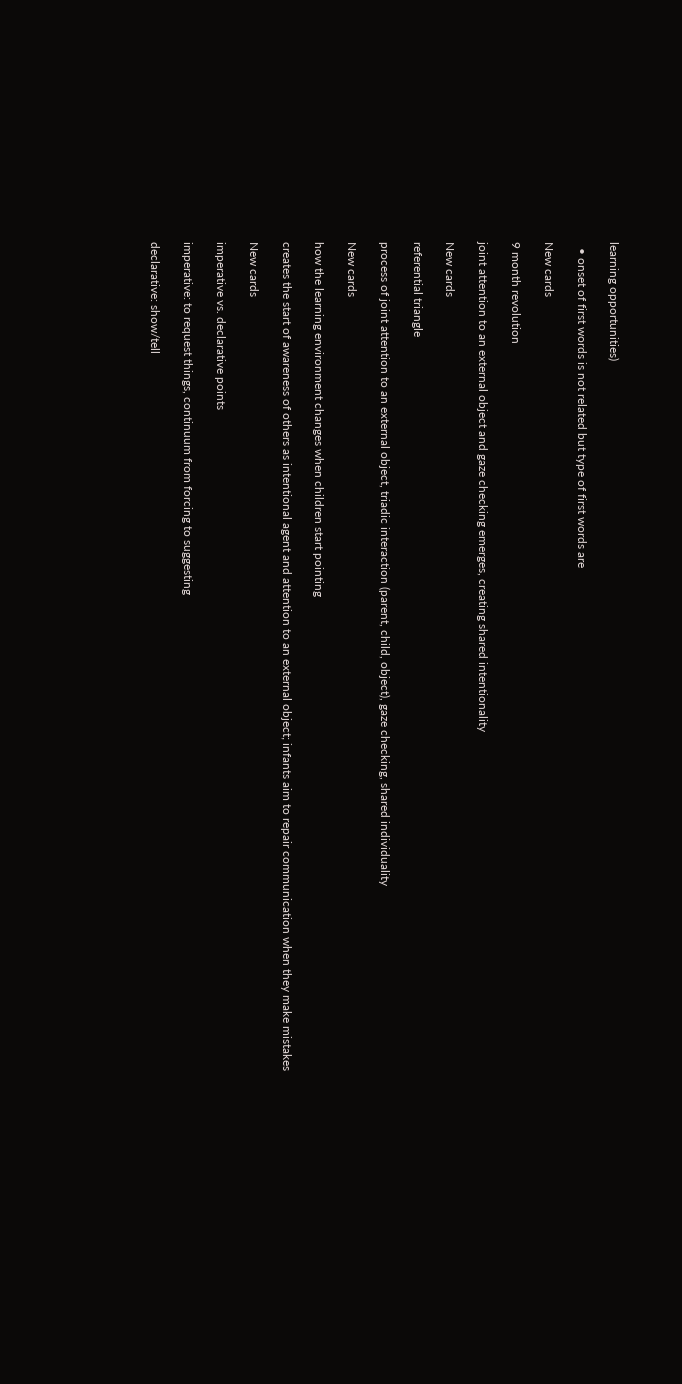learning opportunities)

  • onset of first words is not related but type of first words are

New cards

9 month revolution

joint attention to an external object and gaze checking emerges, creating shared intentionality

New cards

referential triangle

process of joint attention to an external object, triadic interaction (parent, child, object), gaze checking, shared individuality

New cards

how the learning environment changes when children start pointing

creates the start of awareness of others as intentional agent and attention to an external object; infants aim to repair communication when they make mistakes

New cards

imperative vs. declarative points

imperative: to request things, continuum from forcing to suggesting

declarative: show/tell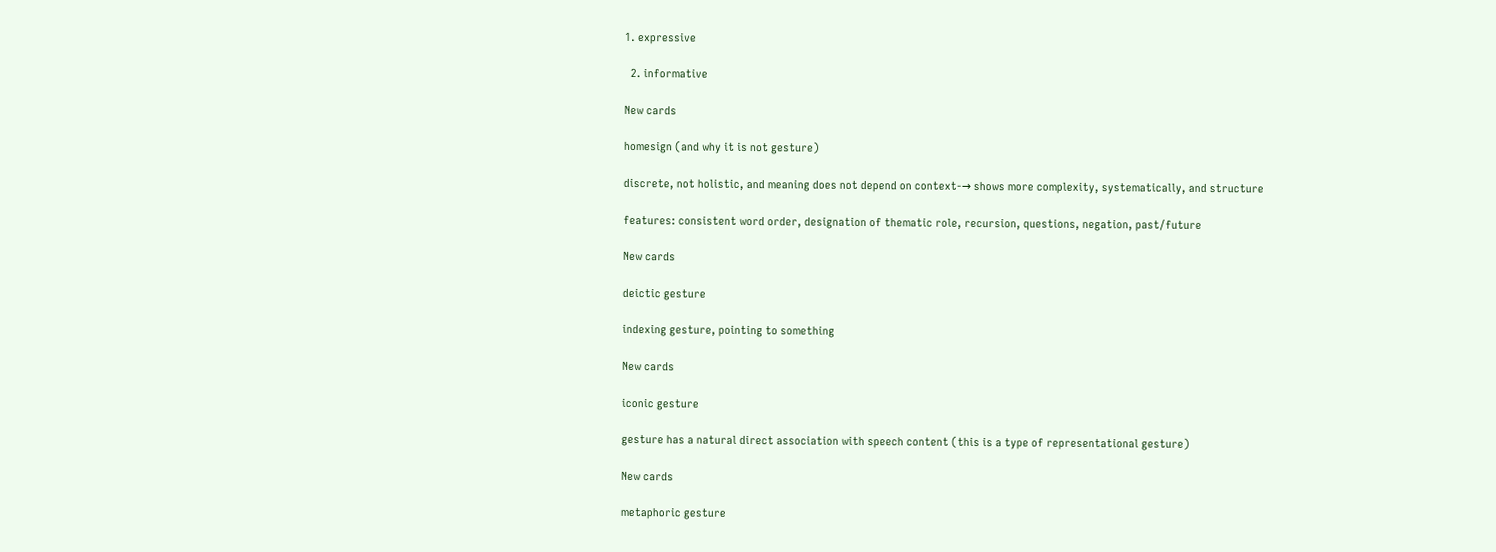1. expressive

  2. informative

New cards

homesign (and why it is not gesture)

discrete, not holistic, and meaning does not depend on context-→ shows more complexity, systematically, and structure

features: consistent word order, designation of thematic role, recursion, questions, negation, past/future

New cards

deictic gesture

indexing gesture, pointing to something

New cards

iconic gesture

gesture has a natural direct association with speech content (this is a type of representational gesture)

New cards

metaphoric gesture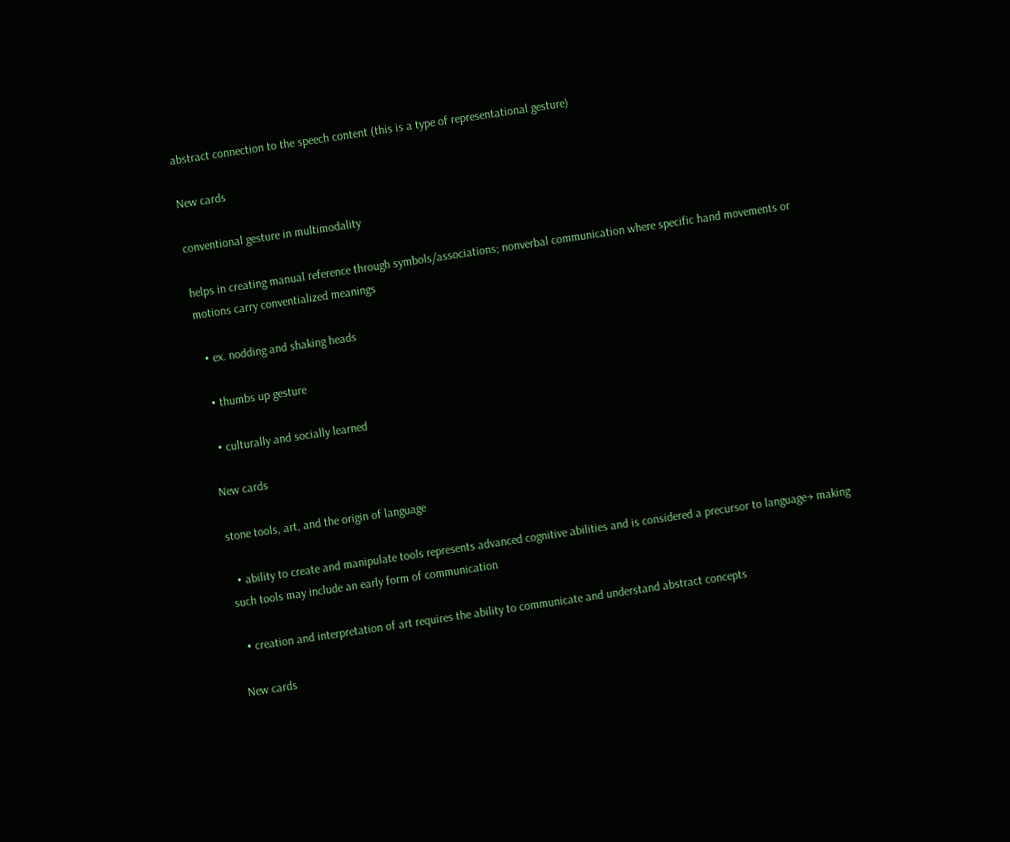abstract connection to the speech content (this is a type of representational gesture)

New cards

conventional gesture in multimodality

helps in creating manual reference through symbols/associations; nonverbal communication where specific hand movements or motions carry conventialized meanings

  • ex. nodding and shaking heads

  • thumbs up gesture

  • culturally and socially learned

New cards

stone tools, art, and the origin of language

  • ability to create and manipulate tools represents advanced cognitive abilities and is considered a precursor to language→ making such tools may include an early form of communication

  • creation and interpretation of art requires the ability to communicate and understand abstract concepts

New cards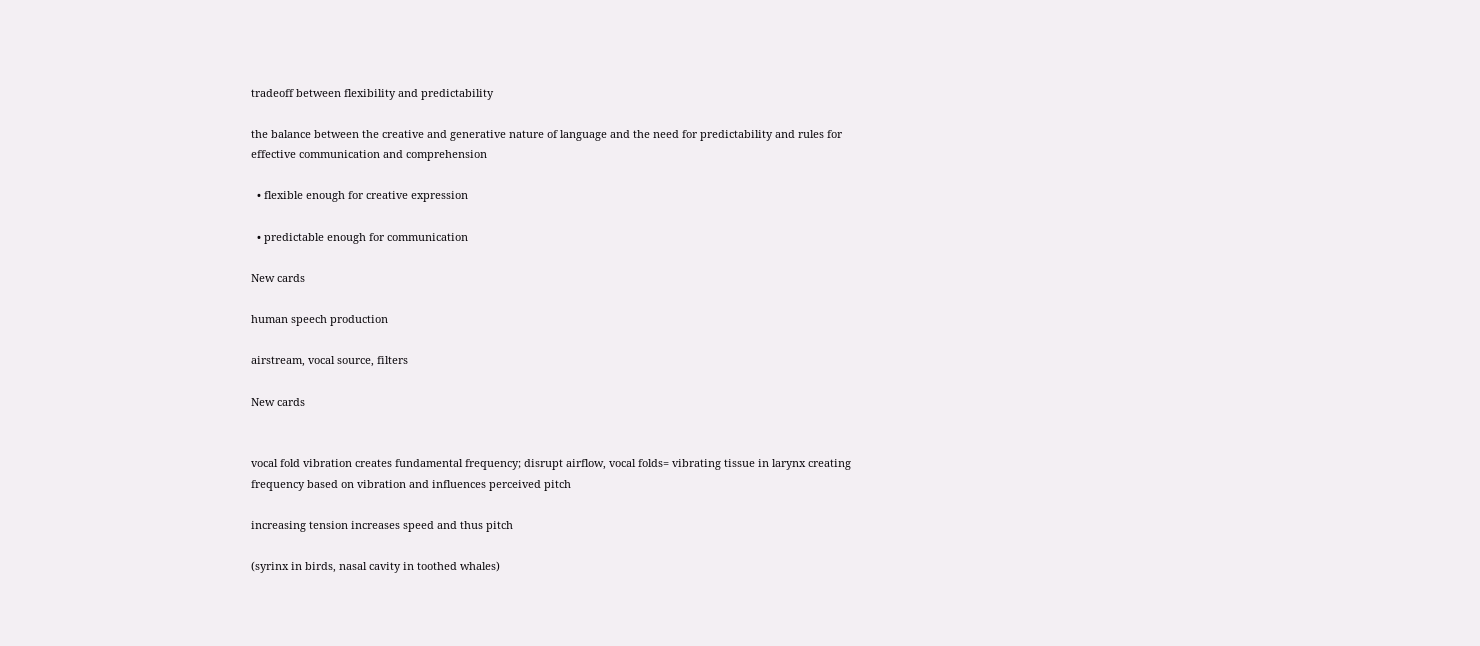tradeoff between flexibility and predictability

the balance between the creative and generative nature of language and the need for predictability and rules for effective communication and comprehension

  • flexible enough for creative expression

  • predictable enough for communication

New cards

human speech production

airstream, vocal source, filters

New cards


vocal fold vibration creates fundamental frequency; disrupt airflow, vocal folds= vibrating tissue in larynx creating frequency based on vibration and influences perceived pitch

increasing tension increases speed and thus pitch

(syrinx in birds, nasal cavity in toothed whales)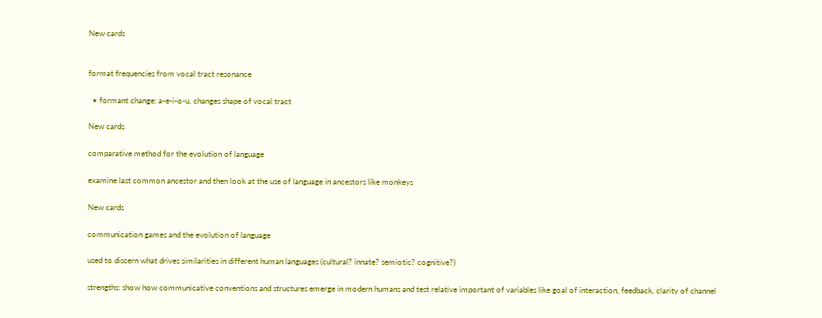New cards


format frequencies from vocal tract resonance

  • formant change: a-e-i-o-u, changes shape of vocal tract

New cards

comparative method for the evolution of language

examine last common ancestor and then look at the use of language in ancestors like monkeys

New cards

communication games and the evolution of language

used to discern what drives similarities in different human languages (cultural? innate? semiotic? cognitive?)

strengths: show how communicative conventions and structures emerge in modern humans and test relative important of variables like goal of interaction, feedback, clarity of channel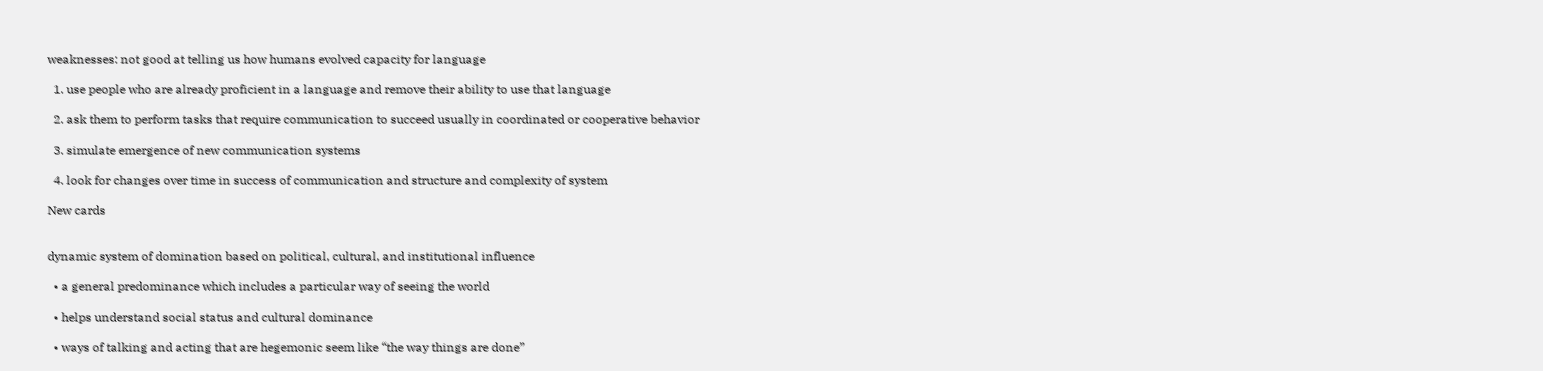weaknesses: not good at telling us how humans evolved capacity for language

  1. use people who are already proficient in a language and remove their ability to use that language

  2. ask them to perform tasks that require communication to succeed usually in coordinated or cooperative behavior

  3. simulate emergence of new communication systems

  4. look for changes over time in success of communication and structure and complexity of system

New cards


dynamic system of domination based on political, cultural, and institutional influence

  • a general predominance which includes a particular way of seeing the world

  • helps understand social status and cultural dominance

  • ways of talking and acting that are hegemonic seem like “the way things are done”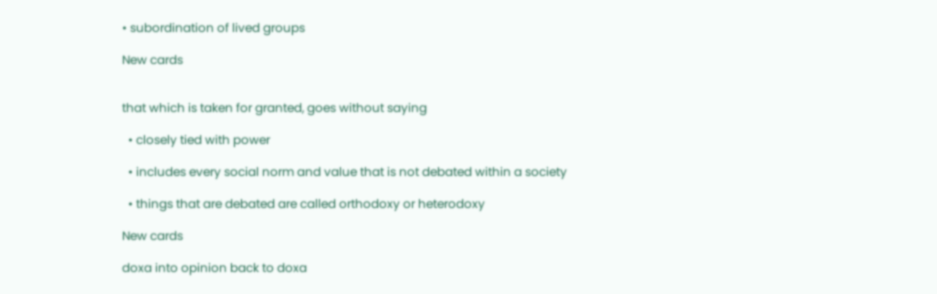• subordination of lived groups

New cards


that which is taken for granted, goes without saying

  • closely tied with power

  • includes every social norm and value that is not debated within a society

  • things that are debated are called orthodoxy or heterodoxy

New cards

doxa into opinion back to doxa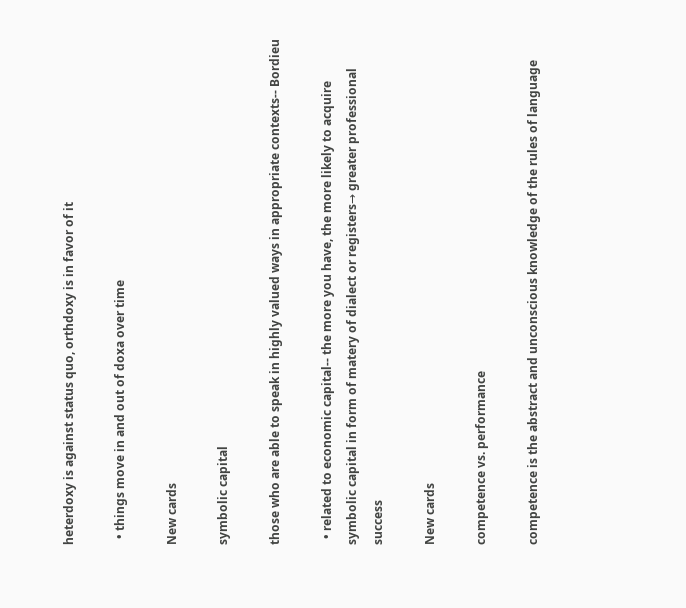heterdoxy is against status quo, orthdoxy is in favor of it

  • things move in and out of doxa over time

New cards

symbolic capital

those who are able to speak in highly valued ways in appropriate contexts-- Bordieu

  • related to economic capital-- the more you have, the more likely to acquire symbolic capital in form of matery of dialect or registers→ greater professional success

New cards

competence vs. performance

competence is the abstract and unconscious knowledge of the rules of language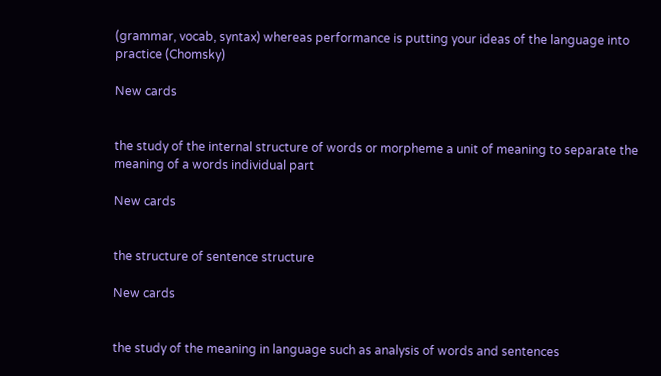(grammar, vocab, syntax) whereas performance is putting your ideas of the language into practice (Chomsky)

New cards


the study of the internal structure of words or morpheme a unit of meaning to separate the meaning of a words individual part

New cards


the structure of sentence structure

New cards


the study of the meaning in language such as analysis of words and sentences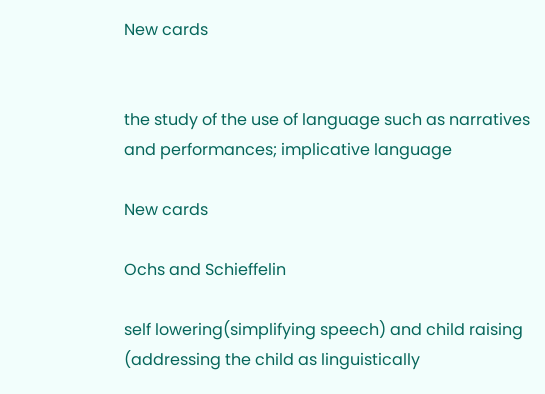New cards


the study of the use of language such as narratives and performances; implicative language

New cards

Ochs and Schieffelin

self lowering(simplifying speech) and child raising (addressing the child as linguistically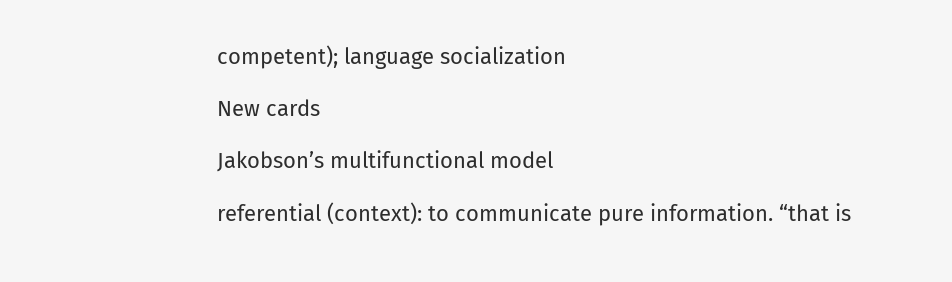competent); language socialization

New cards

Jakobson’s multifunctional model

referential (context): to communicate pure information. “that is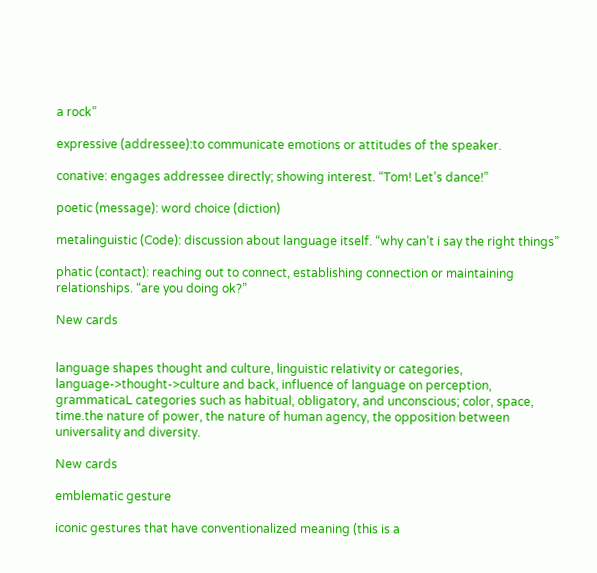a rock”

expressive (addressee):to communicate emotions or attitudes of the speaker.

conative: engages addressee directly; showing interest. “Tom! Let’s dance!”

poetic (message): word choice (diction)

metalinguistic (Code): discussion about language itself. “why can’t i say the right things”

phatic (contact): reaching out to connect, establishing connection or maintaining relationships. “are you doing ok?”

New cards


language shapes thought and culture, linguistic relativity or categories, language->thought->culture and back, influence of language on perception, grammaticaL categories such as habitual, obligatory, and unconscious; color, space, time.the nature of power, the nature of human agency, the opposition between universality and diversity.

New cards

emblematic gesture

iconic gestures that have conventionalized meaning (this is a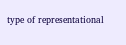type of representational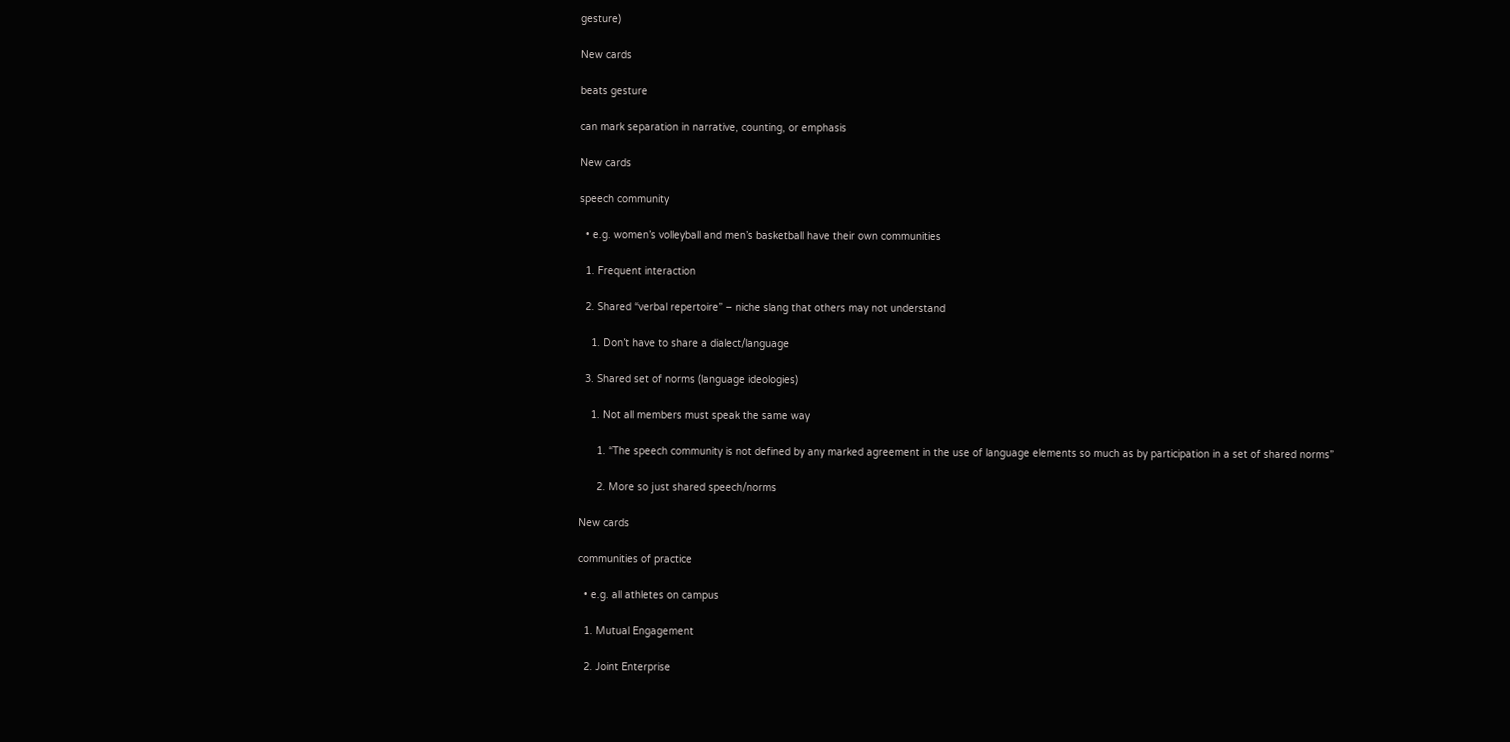gesture)

New cards

beats gesture

can mark separation in narrative, counting, or emphasis

New cards

speech community

  • e.g. women’s volleyball and men’s basketball have their own communities

  1. Frequent interaction

  2. Shared “verbal repertoire” – niche slang that others may not understand

    1. Don’t have to share a dialect/language

  3. Shared set of norms (language ideologies)

    1. Not all members must speak the same way

      1. “The speech community is not defined by any marked agreement in the use of language elements so much as by participation in a set of shared norms”

      2. More so just shared speech/norms

New cards

communities of practice

  • e.g. all athletes on campus

  1. Mutual Engagement

  2. Joint Enterprise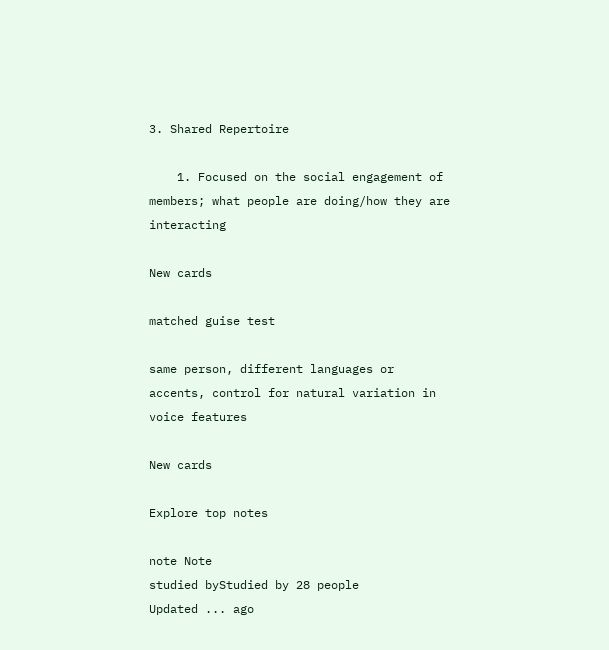3. Shared Repertoire

    1. Focused on the social engagement of members; what people are doing/how they are interacting

New cards

matched guise test

same person, different languages or accents, control for natural variation in voice features

New cards

Explore top notes

note Note
studied byStudied by 28 people
Updated ... ago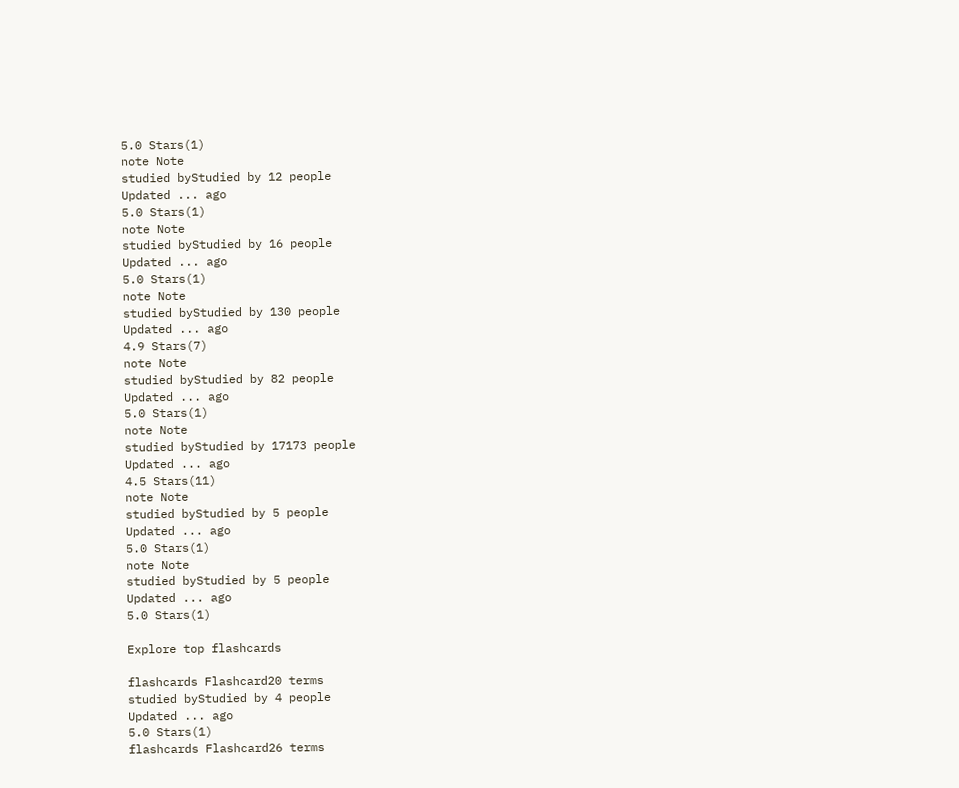5.0 Stars(1)
note Note
studied byStudied by 12 people
Updated ... ago
5.0 Stars(1)
note Note
studied byStudied by 16 people
Updated ... ago
5.0 Stars(1)
note Note
studied byStudied by 130 people
Updated ... ago
4.9 Stars(7)
note Note
studied byStudied by 82 people
Updated ... ago
5.0 Stars(1)
note Note
studied byStudied by 17173 people
Updated ... ago
4.5 Stars(11)
note Note
studied byStudied by 5 people
Updated ... ago
5.0 Stars(1)
note Note
studied byStudied by 5 people
Updated ... ago
5.0 Stars(1)

Explore top flashcards

flashcards Flashcard20 terms
studied byStudied by 4 people
Updated ... ago
5.0 Stars(1)
flashcards Flashcard26 terms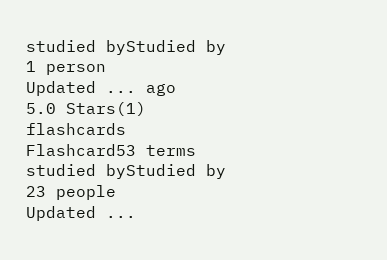studied byStudied by 1 person
Updated ... ago
5.0 Stars(1)
flashcards Flashcard53 terms
studied byStudied by 23 people
Updated ...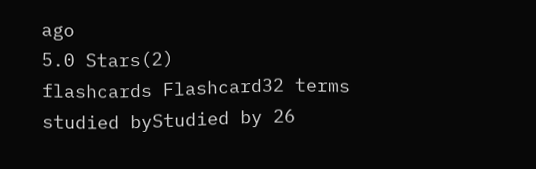ago
5.0 Stars(2)
flashcards Flashcard32 terms
studied byStudied by 26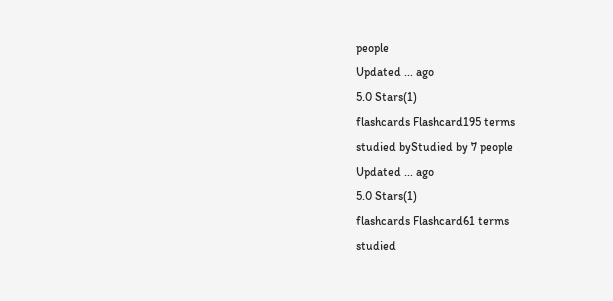people
Updated ... ago
5.0 Stars(1)
flashcards Flashcard195 terms
studied byStudied by 7 people
Updated ... ago
5.0 Stars(1)
flashcards Flashcard61 terms
studied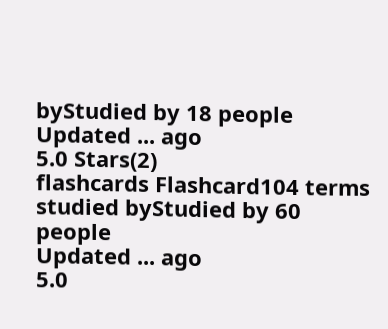byStudied by 18 people
Updated ... ago
5.0 Stars(2)
flashcards Flashcard104 terms
studied byStudied by 60 people
Updated ... ago
5.0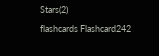Stars(2)
flashcards Flashcard242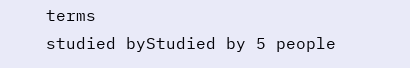terms
studied byStudied by 5 people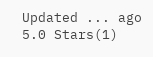Updated ... ago
5.0 Stars(1)